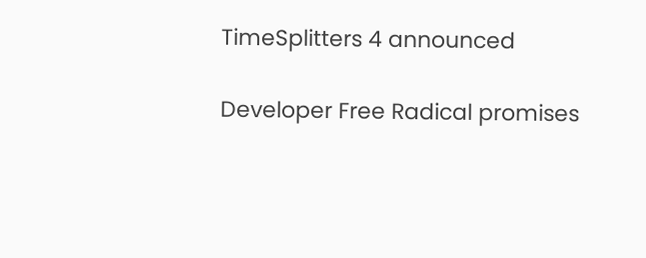TimeSplitters 4 announced

Developer Free Radical promises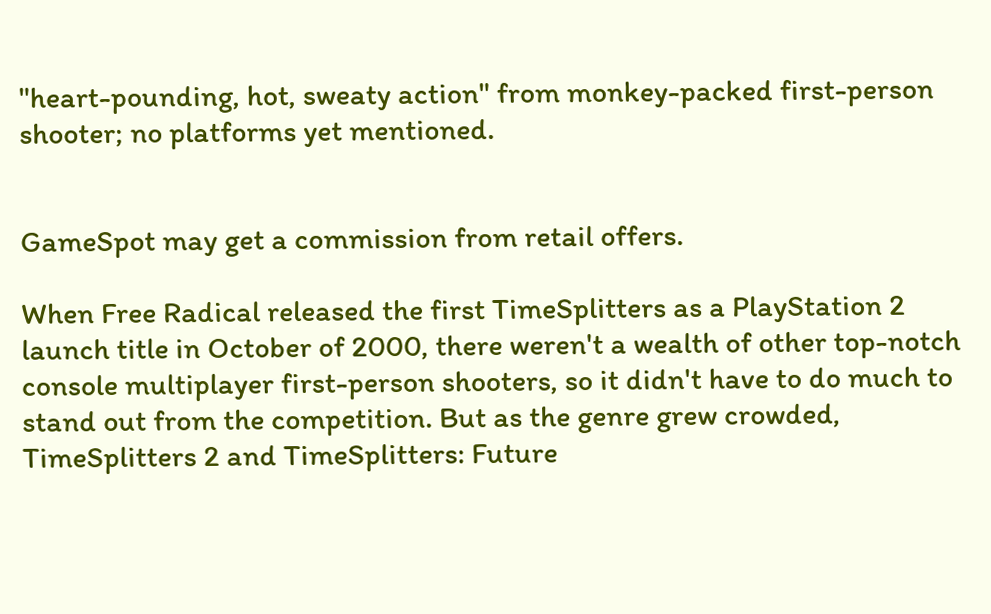"heart-pounding, hot, sweaty action" from monkey-packed first-person shooter; no platforms yet mentioned.


GameSpot may get a commission from retail offers.

When Free Radical released the first TimeSplitters as a PlayStation 2 launch title in October of 2000, there weren't a wealth of other top-notch console multiplayer first-person shooters, so it didn't have to do much to stand out from the competition. But as the genre grew crowded, TimeSplitters 2 and TimeSplitters: Future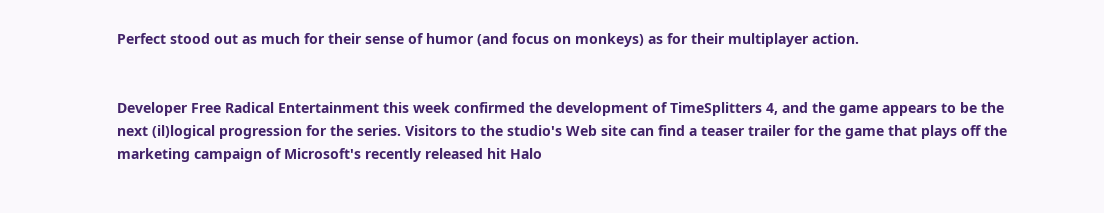Perfect stood out as much for their sense of humor (and focus on monkeys) as for their multiplayer action.


Developer Free Radical Entertainment this week confirmed the development of TimeSplitters 4, and the game appears to be the next (il)logical progression for the series. Visitors to the studio's Web site can find a teaser trailer for the game that plays off the marketing campaign of Microsoft's recently released hit Halo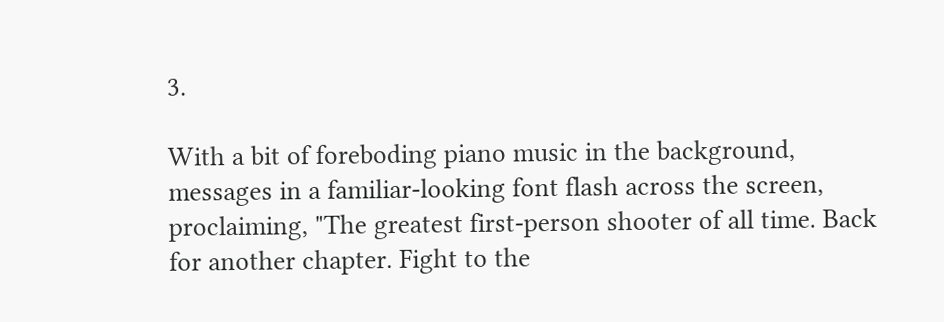3.

With a bit of foreboding piano music in the background, messages in a familiar-looking font flash across the screen, proclaiming, "The greatest first-person shooter of all time. Back for another chapter. Fight to the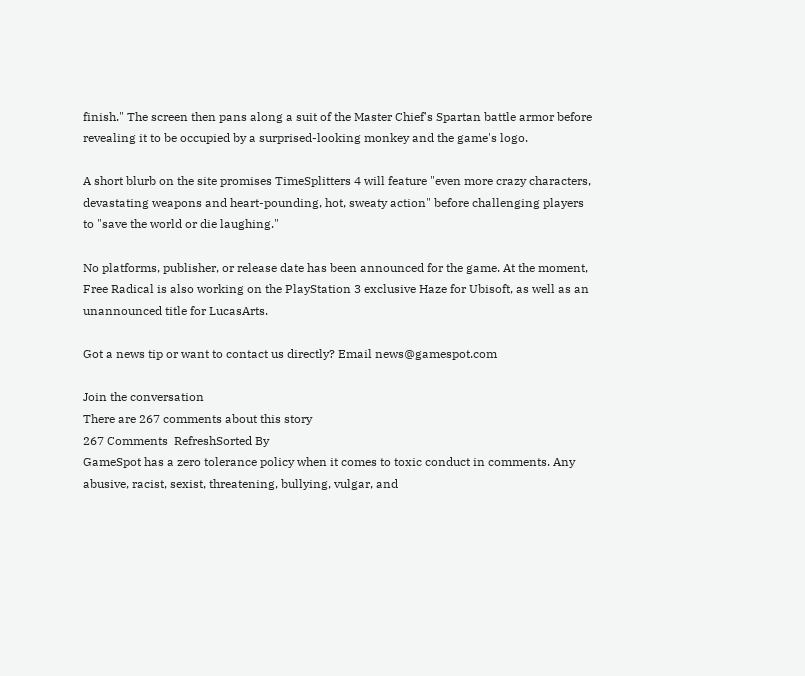finish." The screen then pans along a suit of the Master Chief's Spartan battle armor before revealing it to be occupied by a surprised-looking monkey and the game's logo.

A short blurb on the site promises TimeSplitters 4 will feature "even more crazy characters, devastating weapons and heart-pounding, hot, sweaty action" before challenging players to "save the world or die laughing."

No platforms, publisher, or release date has been announced for the game. At the moment, Free Radical is also working on the PlayStation 3 exclusive Haze for Ubisoft, as well as an unannounced title for LucasArts.

Got a news tip or want to contact us directly? Email news@gamespot.com

Join the conversation
There are 267 comments about this story
267 Comments  RefreshSorted By
GameSpot has a zero tolerance policy when it comes to toxic conduct in comments. Any abusive, racist, sexist, threatening, bullying, vulgar, and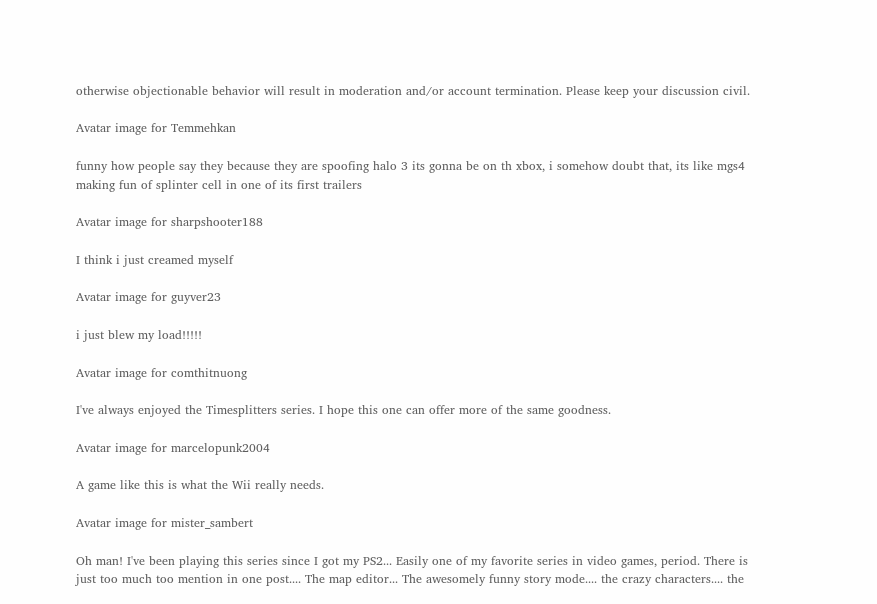otherwise objectionable behavior will result in moderation and/or account termination. Please keep your discussion civil.

Avatar image for Temmehkan

funny how people say they because they are spoofing halo 3 its gonna be on th xbox, i somehow doubt that, its like mgs4 making fun of splinter cell in one of its first trailers

Avatar image for sharpshooter188

I think i just creamed myself

Avatar image for guyver23

i just blew my load!!!!!

Avatar image for comthitnuong

I've always enjoyed the Timesplitters series. I hope this one can offer more of the same goodness.

Avatar image for marcelopunk2004

A game like this is what the Wii really needs.

Avatar image for mister_sambert

Oh man! I've been playing this series since I got my PS2... Easily one of my favorite series in video games, period. There is just too much too mention in one post.... The map editor... The awesomely funny story mode.... the crazy characters.... the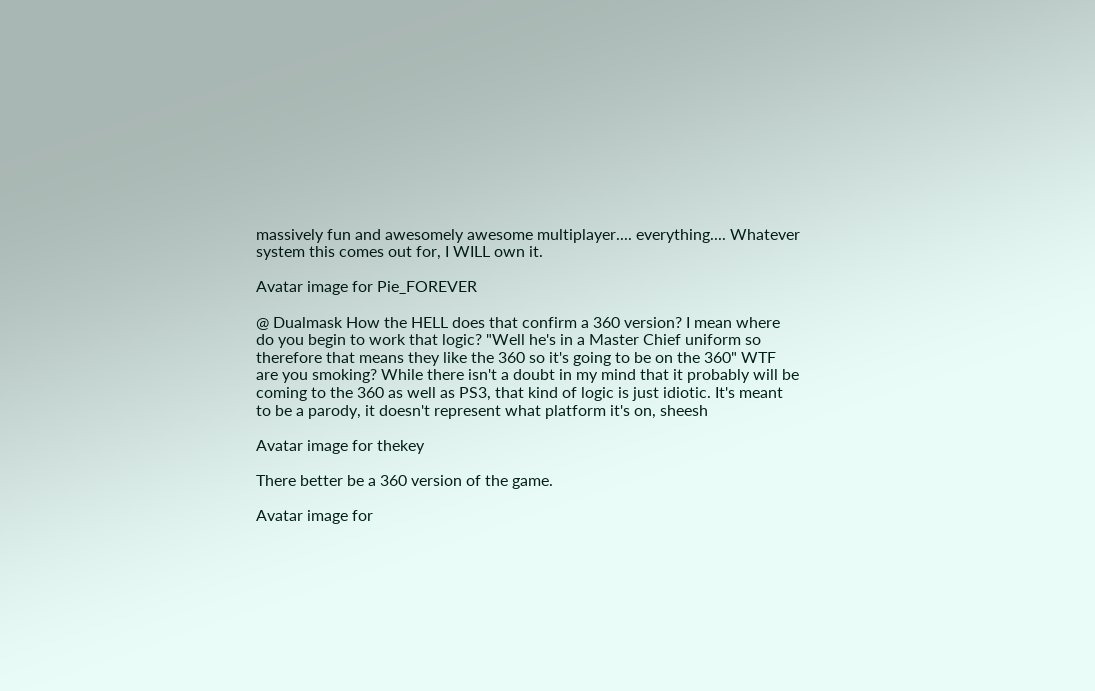massively fun and awesomely awesome multiplayer.... everything.... Whatever system this comes out for, I WILL own it.

Avatar image for Pie_FOREVER

@ Dualmask How the HELL does that confirm a 360 version? I mean where do you begin to work that logic? "Well he's in a Master Chief uniform so therefore that means they like the 360 so it's going to be on the 360" WTF are you smoking? While there isn't a doubt in my mind that it probably will be coming to the 360 as well as PS3, that kind of logic is just idiotic. It's meant to be a parody, it doesn't represent what platform it's on, sheesh

Avatar image for thekey

There better be a 360 version of the game.

Avatar image for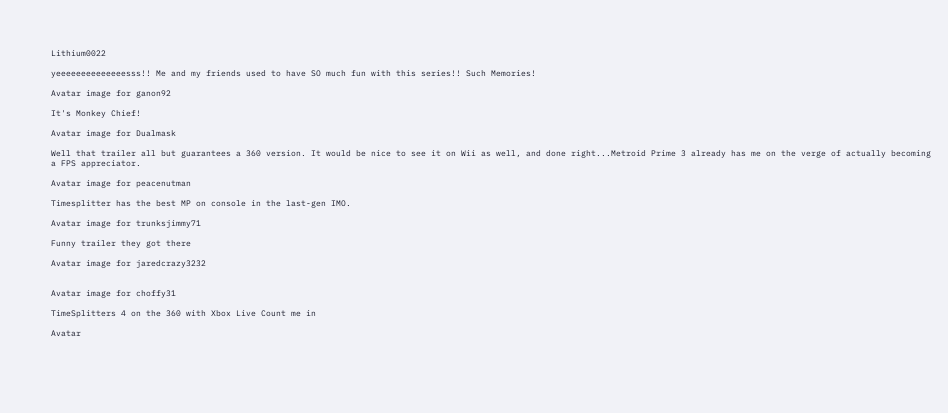Lithium0022

yeeeeeeeeeeeeeesss!! Me and my friends used to have SO much fun with this series!! Such Memories!

Avatar image for ganon92

It's Monkey Chief!

Avatar image for Dualmask

Well that trailer all but guarantees a 360 version. It would be nice to see it on Wii as well, and done right...Metroid Prime 3 already has me on the verge of actually becoming a FPS appreciator.

Avatar image for peacenutman

Timesplitter has the best MP on console in the last-gen IMO.

Avatar image for trunksjimmy71

Funny trailer they got there

Avatar image for jaredcrazy3232


Avatar image for choffy31

TimeSplitters 4 on the 360 with Xbox Live Count me in

Avatar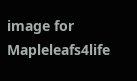image for Mapleleafs4life